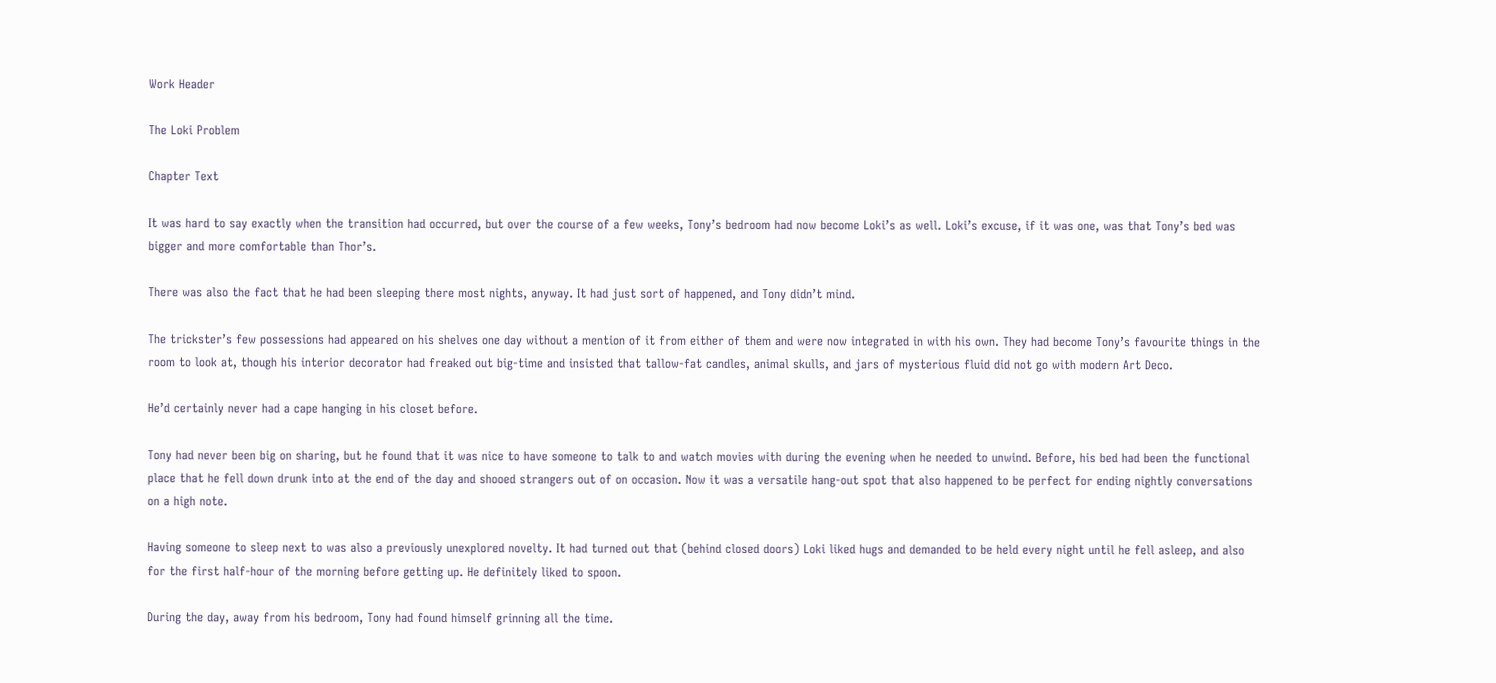Work Header

The Loki Problem

Chapter Text

It was hard to say exactly when the transition had occurred, but over the course of a few weeks, Tony’s bedroom had now become Loki’s as well. Loki’s excuse, if it was one, was that Tony’s bed was bigger and more comfortable than Thor’s.

There was also the fact that he had been sleeping there most nights, anyway. It had just sort of happened, and Tony didn’t mind.

The trickster’s few possessions had appeared on his shelves one day without a mention of it from either of them and were now integrated in with his own. They had become Tony’s favourite things in the room to look at, though his interior decorator had freaked out big-time and insisted that tallow-fat candles, animal skulls, and jars of mysterious fluid did not go with modern Art Deco.

He’d certainly never had a cape hanging in his closet before.

Tony had never been big on sharing, but he found that it was nice to have someone to talk to and watch movies with during the evening when he needed to unwind. Before, his bed had been the functional place that he fell down drunk into at the end of the day and shooed strangers out of on occasion. Now it was a versatile hang-out spot that also happened to be perfect for ending nightly conversations on a high note.

Having someone to sleep next to was also a previously unexplored novelty. It had turned out that (behind closed doors) Loki liked hugs and demanded to be held every night until he fell asleep, and also for the first half-hour of the morning before getting up. He definitely liked to spoon.

During the day, away from his bedroom, Tony had found himself grinning all the time.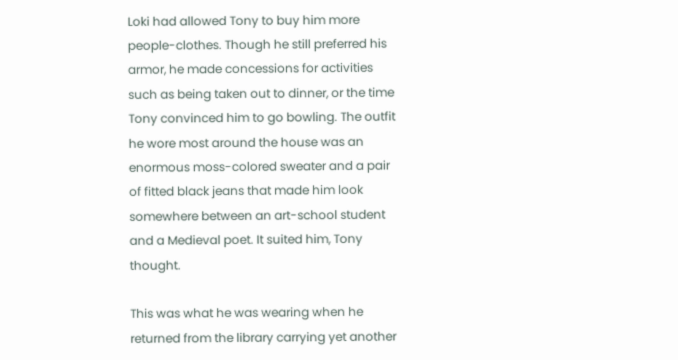Loki had allowed Tony to buy him more people-clothes. Though he still preferred his armor, he made concessions for activities such as being taken out to dinner, or the time Tony convinced him to go bowling. The outfit he wore most around the house was an enormous moss-colored sweater and a pair of fitted black jeans that made him look somewhere between an art-school student and a Medieval poet. It suited him, Tony thought.

This was what he was wearing when he returned from the library carrying yet another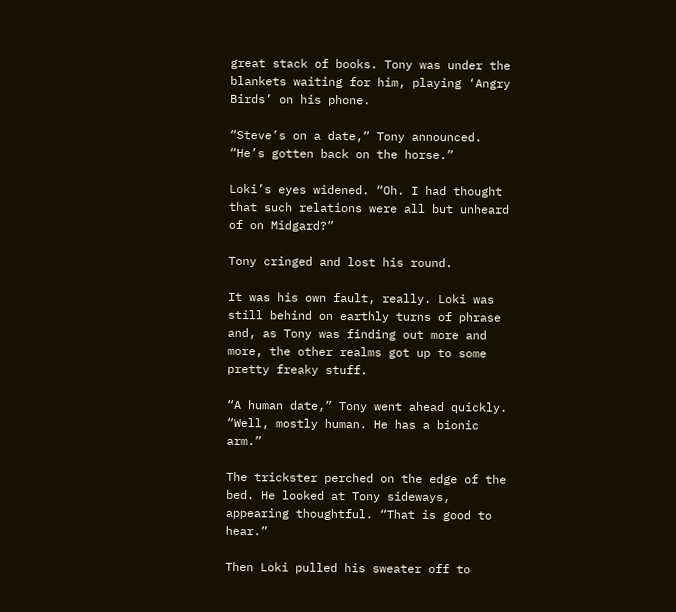great stack of books. Tony was under the blankets waiting for him, playing ‘Angry Birds’ on his phone.

“Steve’s on a date,” Tony announced. “He’s gotten back on the horse.”

Loki’s eyes widened. “Oh. I had thought that such relations were all but unheard of on Midgard?”

Tony cringed and lost his round.

It was his own fault, really. Loki was still behind on earthly turns of phrase and, as Tony was finding out more and more, the other realms got up to some pretty freaky stuff.

“A human date,” Tony went ahead quickly. “Well, mostly human. He has a bionic arm.”

The trickster perched on the edge of the bed. He looked at Tony sideways, appearing thoughtful. “That is good to hear.”

Then Loki pulled his sweater off to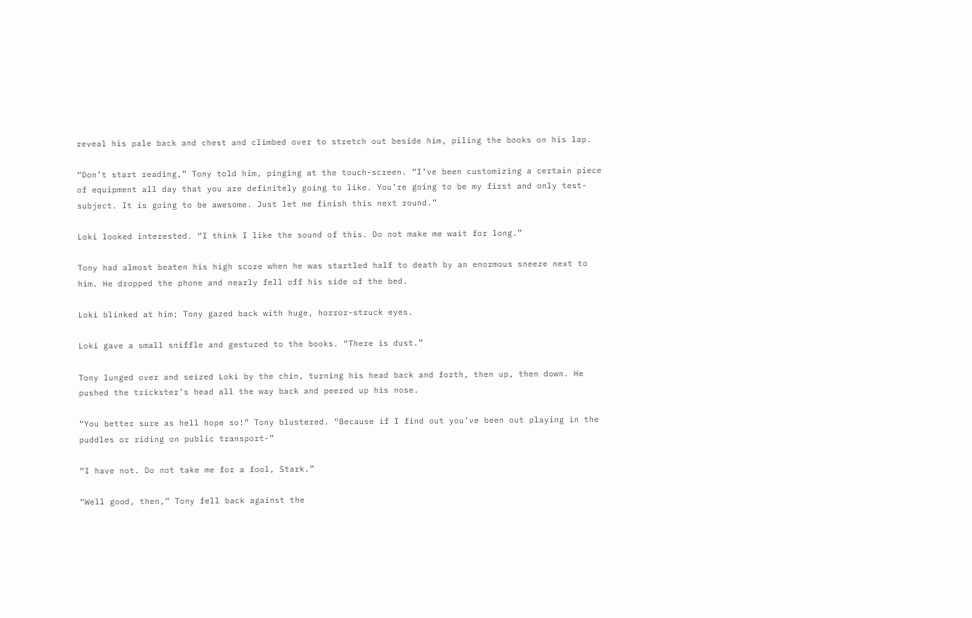reveal his pale back and chest and climbed over to stretch out beside him, piling the books on his lap.

“Don’t start reading,” Tony told him, pinging at the touch-screen. “I’ve been customizing a certain piece of equipment all day that you are definitely going to like. You’re going to be my first and only test-subject. It is going to be awesome. Just let me finish this next round.”

Loki looked interested. “I think I like the sound of this. Do not make me wait for long.”

Tony had almost beaten his high score when he was startled half to death by an enormous sneeze next to him. He dropped the phone and nearly fell off his side of the bed.

Loki blinked at him; Tony gazed back with huge, horror-struck eyes.

Loki gave a small sniffle and gestured to the books. “There is dust.”

Tony lunged over and seized Loki by the chin, turning his head back and forth, then up, then down. He pushed the trickster’s head all the way back and peered up his nose.

“You better sure as hell hope so!” Tony blustered. “Because if I find out you’ve been out playing in the puddles or riding on public transport-”

“I have not. Do not take me for a fool, Stark.”

“Well good, then,” Tony fell back against the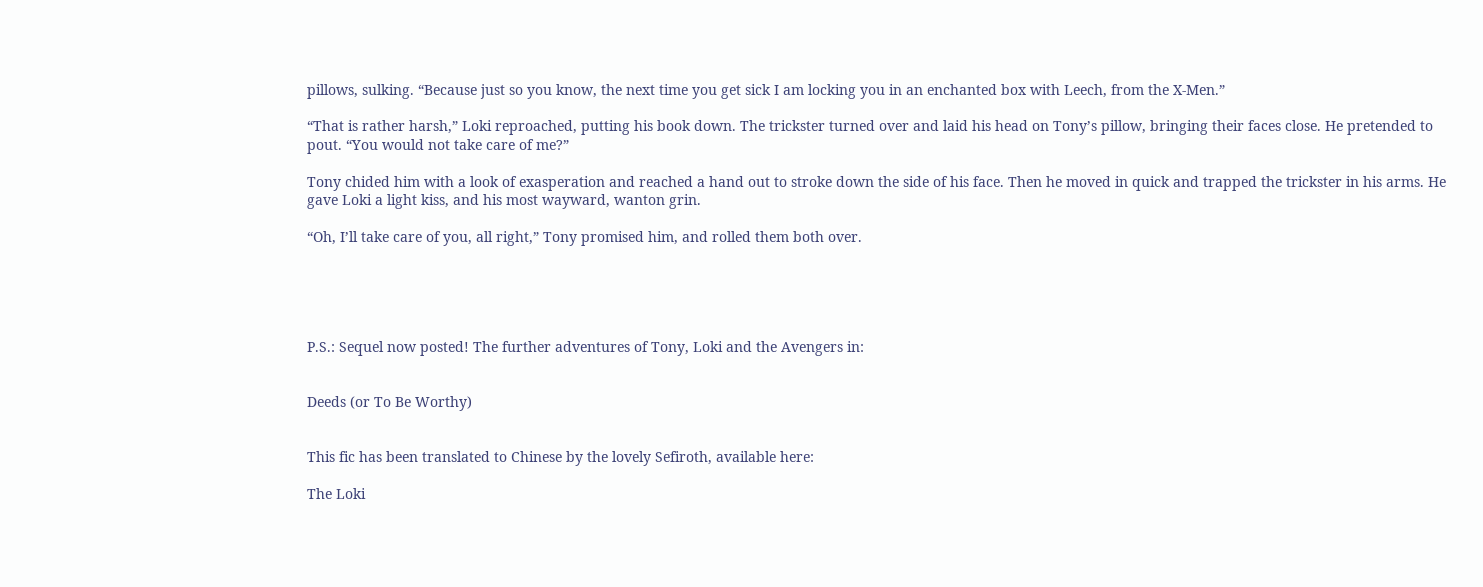pillows, sulking. “Because just so you know, the next time you get sick I am locking you in an enchanted box with Leech, from the X-Men.”

“That is rather harsh,” Loki reproached, putting his book down. The trickster turned over and laid his head on Tony’s pillow, bringing their faces close. He pretended to pout. “You would not take care of me?”

Tony chided him with a look of exasperation and reached a hand out to stroke down the side of his face. Then he moved in quick and trapped the trickster in his arms. He gave Loki a light kiss, and his most wayward, wanton grin.

“Oh, I’ll take care of you, all right,” Tony promised him, and rolled them both over.





P.S.: Sequel now posted! The further adventures of Tony, Loki and the Avengers in:


Deeds (or To Be Worthy)


This fic has been translated to Chinese by the lovely Sefiroth, available here:

The Loki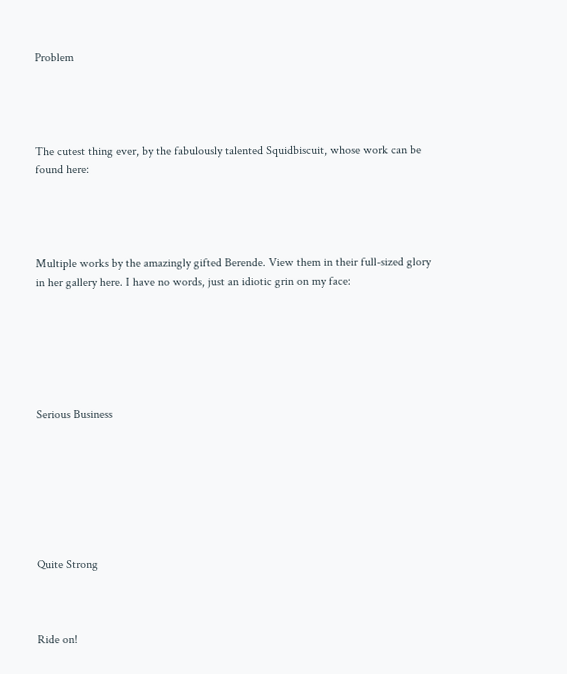Problem




The cutest thing ever, by the fabulously talented Squidbiscuit, whose work can be found here:




Multiple works by the amazingly gifted Berende. View them in their full-sized glory in her gallery here. I have no words, just an idiotic grin on my face:






Serious Business







Quite Strong



Ride on!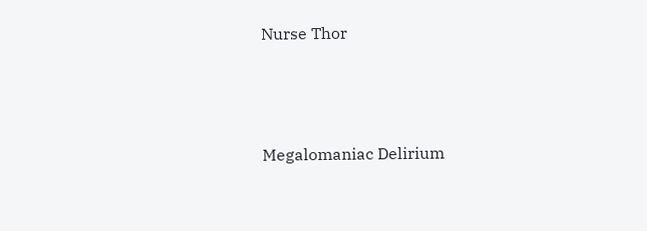Nurse Thor



Megalomaniac Delirium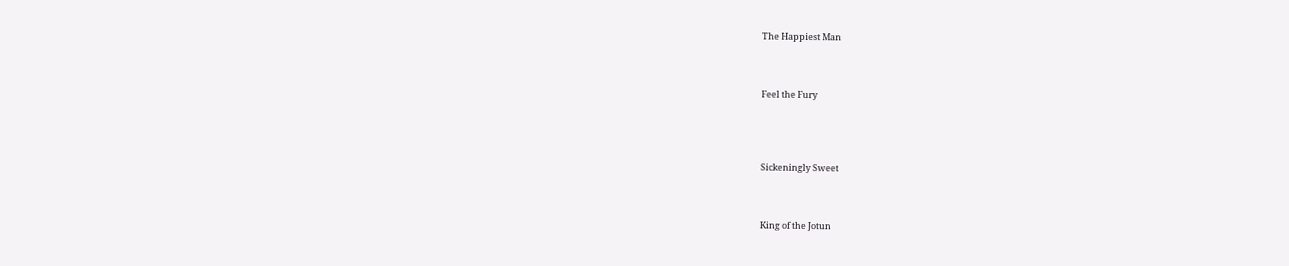The Happiest Man



Feel the Fury




Sickeningly Sweet



King of the Jotun